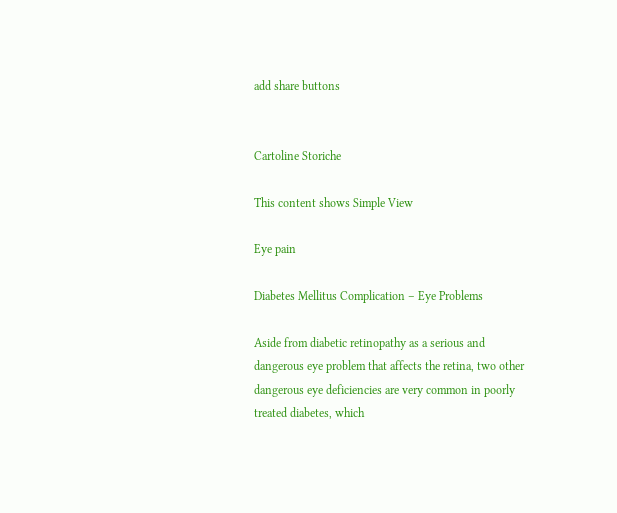add share buttons


Cartoline Storiche

This content shows Simple View

Eye pain

Diabetes Mellitus Complication – Eye Problems

Aside from diabetic retinopathy as a serious and dangerous eye problem that affects the retina, two other dangerous eye deficiencies are very common in poorly treated diabetes, which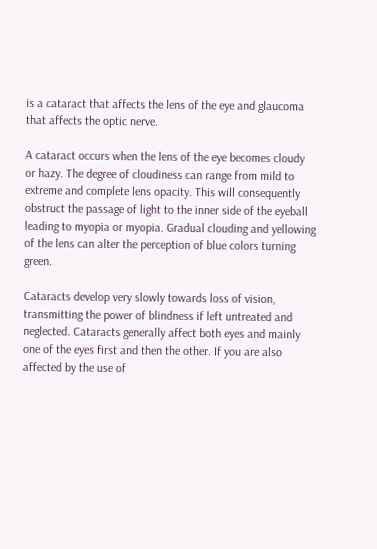is a cataract that affects the lens of the eye and glaucoma that affects the optic nerve.

A cataract occurs when the lens of the eye becomes cloudy or hazy. The degree of cloudiness can range from mild to extreme and complete lens opacity. This will consequently obstruct the passage of light to the inner side of the eyeball leading to myopia or myopia. Gradual clouding and yellowing of the lens can alter the perception of blue colors turning green.

Cataracts develop very slowly towards loss of vision, transmitting the power of blindness if left untreated and neglected. Cataracts generally affect both eyes and mainly one of the eyes first and then the other. If you are also affected by the use of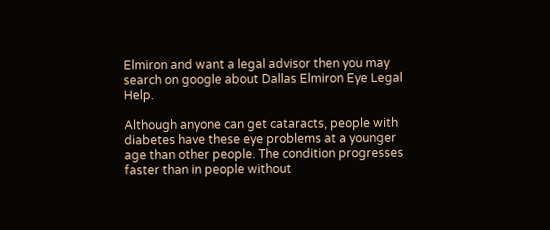Elmiron and want a legal advisor then you may search on google about Dallas Elmiron Eye Legal Help.

Although anyone can get cataracts, people with diabetes have these eye problems at a younger age than other people. The condition progresses faster than in people without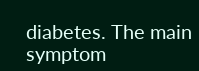diabetes. The main symptom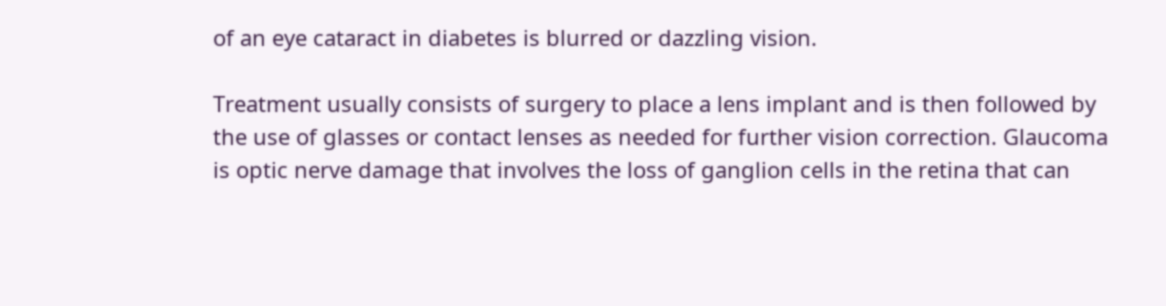of an eye cataract in diabetes is blurred or dazzling vision.

Treatment usually consists of surgery to place a lens implant and is then followed by the use of glasses or contact lenses as needed for further vision correction. Glaucoma is optic nerve damage that involves the loss of ganglion cells in the retina that can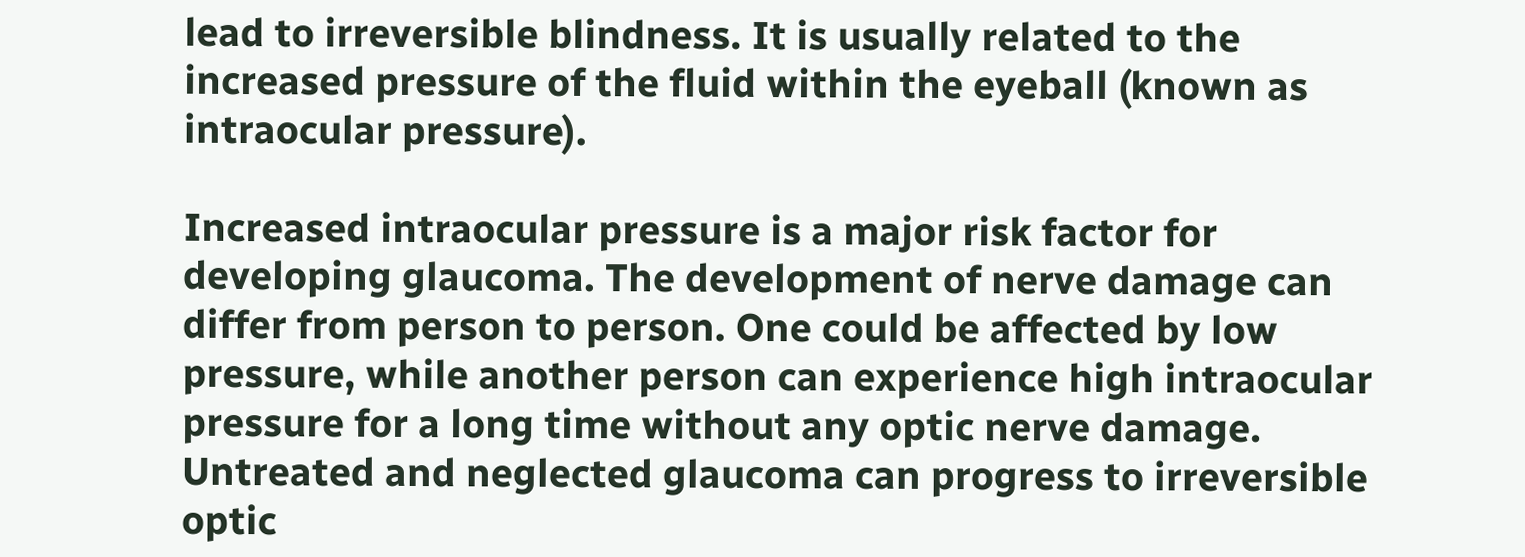lead to irreversible blindness. It is usually related to the increased pressure of the fluid within the eyeball (known as intraocular pressure).

Increased intraocular pressure is a major risk factor for developing glaucoma. The development of nerve damage can differ from person to person. One could be affected by low pressure, while another person can experience high intraocular pressure for a long time without any optic nerve damage. Untreated and neglected glaucoma can progress to irreversible optic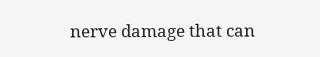nerve damage that can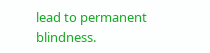lead to permanent blindness.